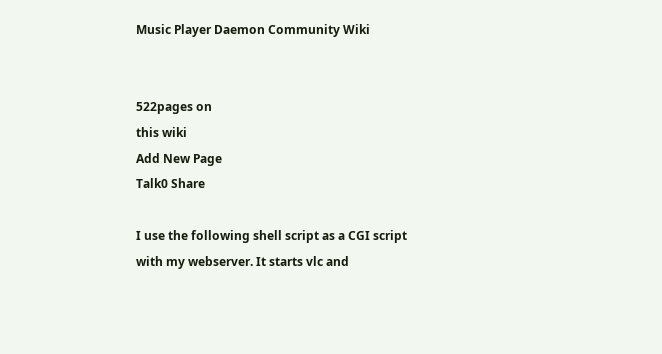Music Player Daemon Community Wiki


522pages on
this wiki
Add New Page
Talk0 Share

I use the following shell script as a CGI script with my webserver. It starts vlc and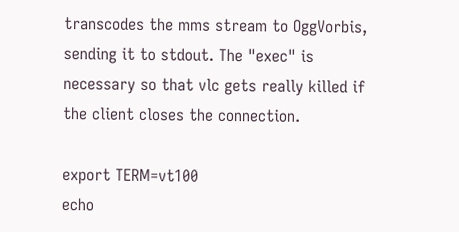transcodes the mms stream to OggVorbis, sending it to stdout. The "exec" is necessary so that vlc gets really killed if the client closes the connection.

export TERM=vt100
echo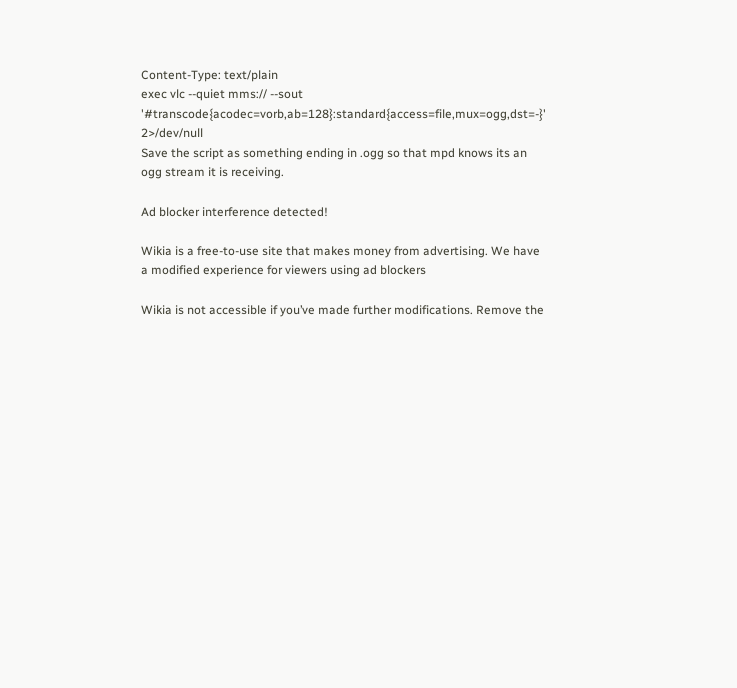Content-Type: text/plain
exec vlc --quiet mms:// --sout '#transcode{acodec=vorb,ab=128}:standard{access=file,mux=ogg,dst=-}' 2>/dev/null
Save the script as something ending in .ogg so that mpd knows its an ogg stream it is receiving.

Ad blocker interference detected!

Wikia is a free-to-use site that makes money from advertising. We have a modified experience for viewers using ad blockers

Wikia is not accessible if you’ve made further modifications. Remove the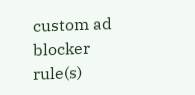custom ad blocker rule(s)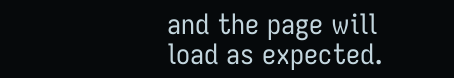and the page will load as expected.